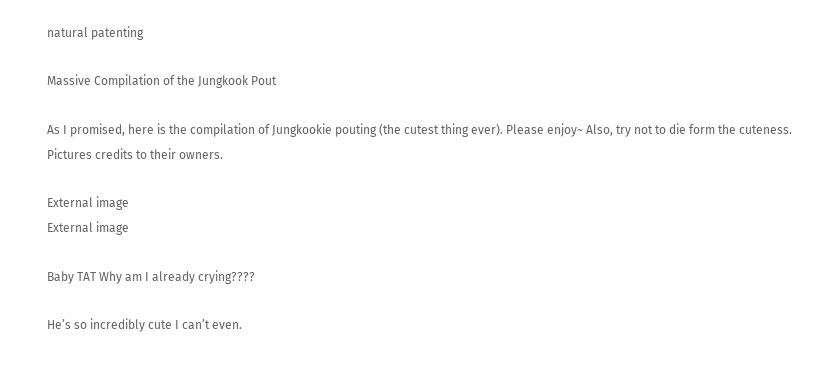natural patenting

Massive Compilation of the Jungkook Pout

As I promised, here is the compilation of Jungkookie pouting (the cutest thing ever). Please enjoy~ Also, try not to die form the cuteness. Pictures credits to their owners.

External image
External image

Baby TAT Why am I already crying????

He’s so incredibly cute I can’t even.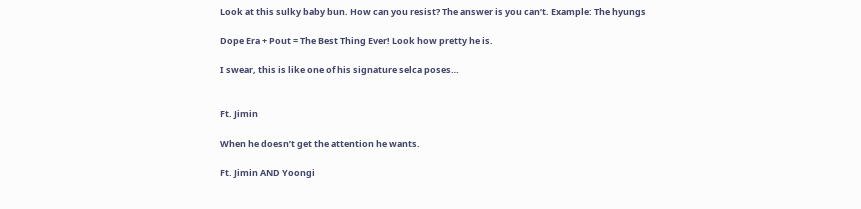Look at this sulky baby bun. How can you resist? The answer is you can’t. Example: The hyungs

Dope Era + Pout = The Best Thing Ever! Look how pretty he is.

I swear, this is like one of his signature selca poses…


Ft. Jimin

When he doesn’t get the attention he wants.

Ft. Jimin AND Yoongi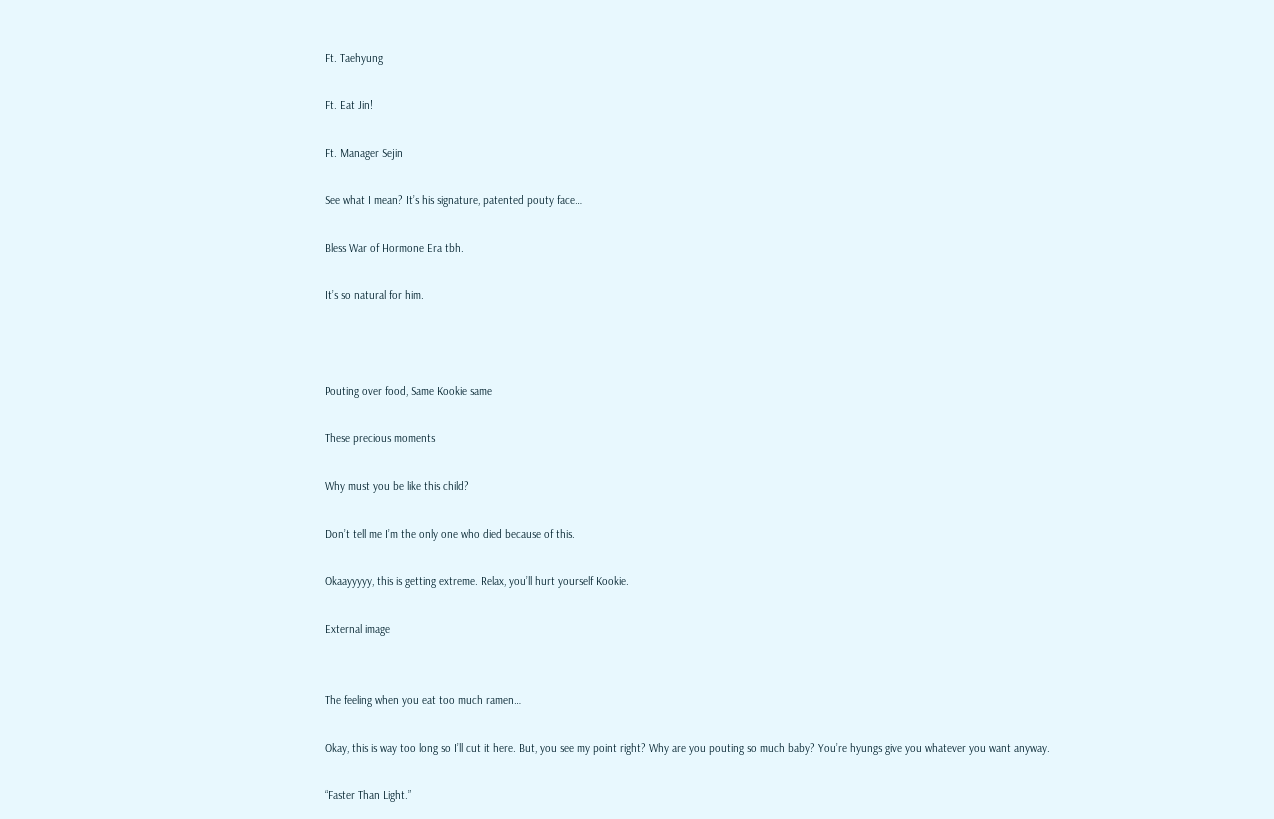Ft. Taehyung

Ft. Eat Jin!

Ft. Manager Sejin

See what I mean? It’s his signature, patented pouty face…

Bless War of Hormone Era tbh.

It’s so natural for him.



Pouting over food, Same Kookie same

These precious moments

Why must you be like this child?

Don’t tell me I’m the only one who died because of this.

Okaayyyyy, this is getting extreme. Relax, you’ll hurt yourself Kookie.

External image


The feeling when you eat too much ramen…

Okay, this is way too long so I’ll cut it here. But, you see my point right? Why are you pouting so much baby? You’re hyungs give you whatever you want anyway.

“Faster Than Light.”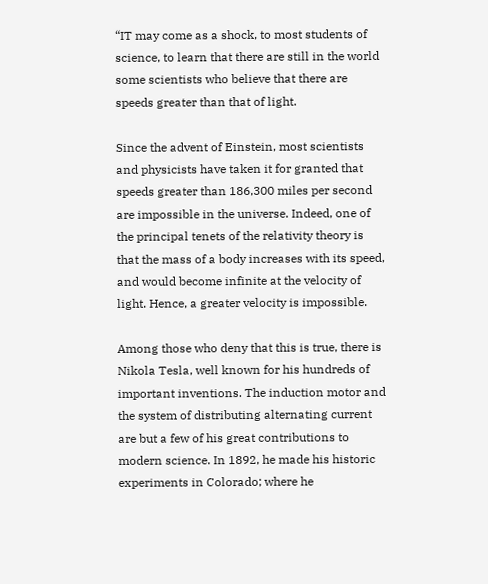“IT may come as a shock, to most students of science, to learn that there are still in the world some scientists who believe that there are speeds greater than that of light.

Since the advent of Einstein, most scientists and physicists have taken it for granted that speeds greater than 186,300 miles per second are impossible in the universe. Indeed, one of the principal tenets of the relativity theory is that the mass of a body increases with its speed, and would become infinite at the velocity of light. Hence, a greater velocity is impossible.

Among those who deny that this is true, there is Nikola Tesla, well known for his hundreds of important inventions. The induction motor and the system of distributing alternating current are but a few of his great contributions to modern science. In 1892, he made his historic experiments in Colorado; where he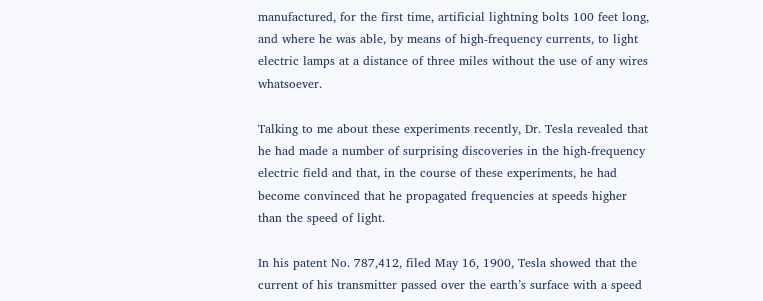manufactured, for the first time, artificial lightning bolts 100 feet long, and where he was able, by means of high-frequency currents, to light electric lamps at a distance of three miles without the use of any wires whatsoever.

Talking to me about these experiments recently, Dr. Tesla revealed that he had made a number of surprising discoveries in the high-frequency electric field and that, in the course of these experiments, he had become convinced that he propagated frequencies at speeds higher than the speed of light.

In his patent No. 787,412, filed May 16, 1900, Tesla showed that the current of his transmitter passed over the earth’s surface with a speed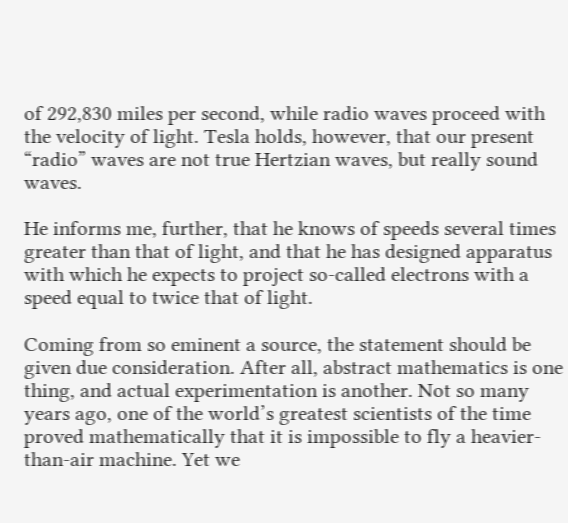of 292,830 miles per second, while radio waves proceed with the velocity of light. Tesla holds, however, that our present “radio” waves are not true Hertzian waves, but really sound waves.

He informs me, further, that he knows of speeds several times greater than that of light, and that he has designed apparatus with which he expects to project so-called electrons with a speed equal to twice that of light.

Coming from so eminent a source, the statement should be given due consideration. After all, abstract mathematics is one thing, and actual experimentation is another. Not so many years ago, one of the world’s greatest scientists of the time proved mathematically that it is impossible to fly a heavier-than-air machine. Yet we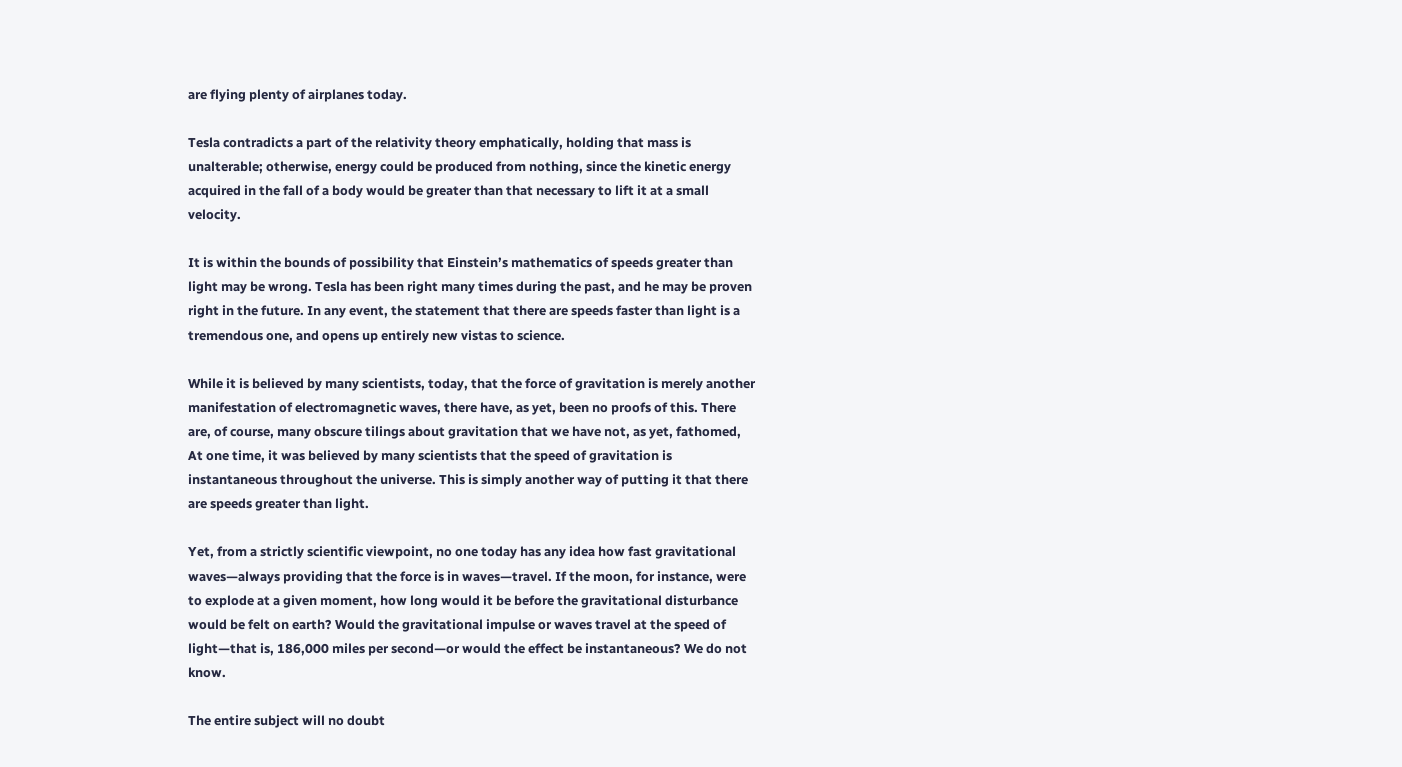are flying plenty of airplanes today.

Tesla contradicts a part of the relativity theory emphatically, holding that mass is unalterable; otherwise, energy could be produced from nothing, since the kinetic energy acquired in the fall of a body would be greater than that necessary to lift it at a small velocity.

It is within the bounds of possibility that Einstein’s mathematics of speeds greater than light may be wrong. Tesla has been right many times during the past, and he may be proven right in the future. In any event, the statement that there are speeds faster than light is a tremendous one, and opens up entirely new vistas to science.

While it is believed by many scientists, today, that the force of gravitation is merely another manifestation of electromagnetic waves, there have, as yet, been no proofs of this. There are, of course, many obscure tilings about gravitation that we have not, as yet, fathomed, At one time, it was believed by many scientists that the speed of gravitation is instantaneous throughout the universe. This is simply another way of putting it that there are speeds greater than light.

Yet, from a strictly scientific viewpoint, no one today has any idea how fast gravitational waves—always providing that the force is in waves—travel. If the moon, for instance, were to explode at a given moment, how long would it be before the gravitational disturbance would be felt on earth? Would the gravitational impulse or waves travel at the speed of light—that is, 186,000 miles per second—or would the effect be instantaneous? We do not know.

The entire subject will no doubt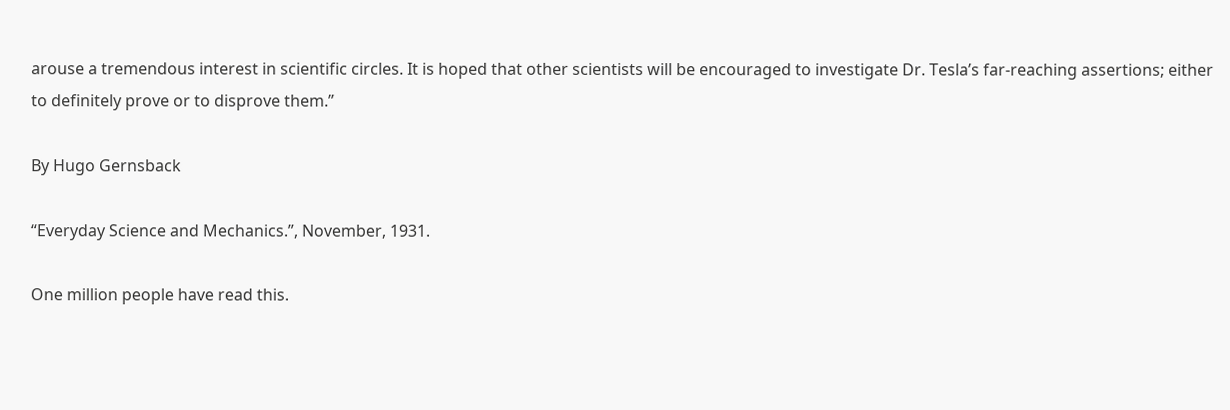arouse a tremendous interest in scientific circles. It is hoped that other scientists will be encouraged to investigate Dr. Tesla’s far-reaching assertions; either to definitely prove or to disprove them.”

By Hugo Gernsback

“Everyday Science and Mechanics.”, November, 1931.

One million people have read this.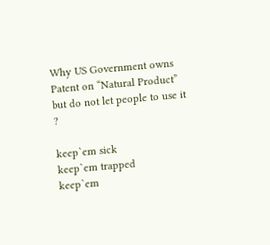Why US Government owns Patent on “Natural Product” but do not let people to use it ?

keep`em sick
keep`em trapped
keep`em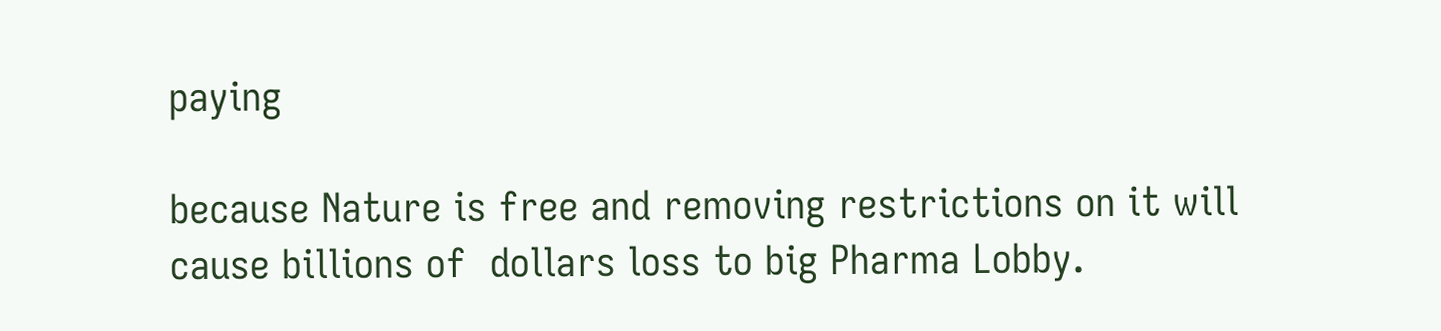paying

because Nature is free and removing restrictions on it will cause billions of  dollars loss to big Pharma Lobby.